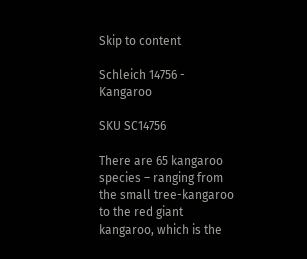Skip to content

Schleich 14756 - Kangaroo

SKU SC14756

There are 65 kangaroo species – ranging from the small tree-kangaroo to the red giant kangaroo, which is the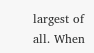largest of all. When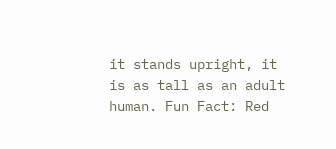it stands upright, it is as tall as an adult human. Fun Fact: Red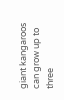giant kangaroos can grow up to three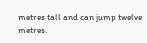metres tall and can jump twelve metres.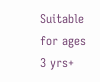Suitable for ages 3 yrs+